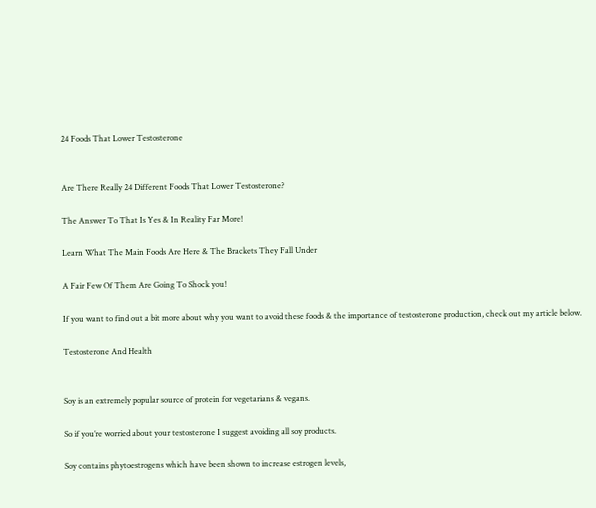24 Foods That Lower Testosterone


Are There Really 24 Different Foods That Lower Testosterone?

The Answer To That Is Yes & In Reality Far More!

Learn What The Main Foods Are Here & The Brackets They Fall Under

A Fair Few Of Them Are Going To Shock you!

If you want to find out a bit more about why you want to avoid these foods & the importance of testosterone production, check out my article below.

Testosterone And Health


Soy is an extremely popular source of protein for vegetarians & vegans.

So if you’re worried about your testosterone I suggest avoiding all soy products.

Soy contains phytoestrogens which have been shown to increase estrogen levels,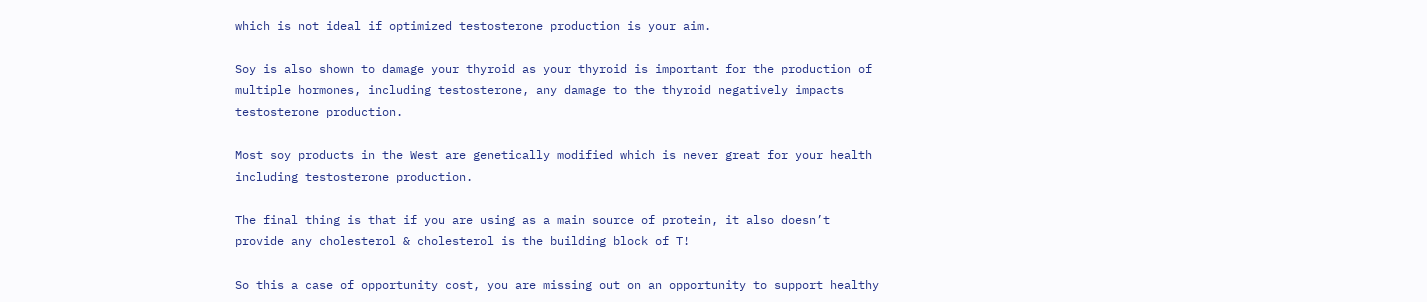which is not ideal if optimized testosterone production is your aim.

Soy is also shown to damage your thyroid as your thyroid is important for the production of multiple hormones, including testosterone, any damage to the thyroid negatively impacts testosterone production.

Most soy products in the West are genetically modified which is never great for your health including testosterone production.

The final thing is that if you are using as a main source of protein, it also doesn’t provide any cholesterol & cholesterol is the building block of T!

So this a case of opportunity cost, you are missing out on an opportunity to support healthy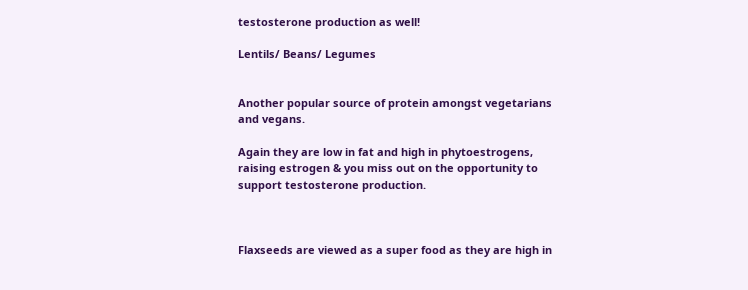testosterone production as well!

Lentils/ Beans/ Legumes


Another popular source of protein amongst vegetarians and vegans.

Again they are low in fat and high in phytoestrogens, raising estrogen & you miss out on the opportunity to support testosterone production.



Flaxseeds are viewed as a super food as they are high in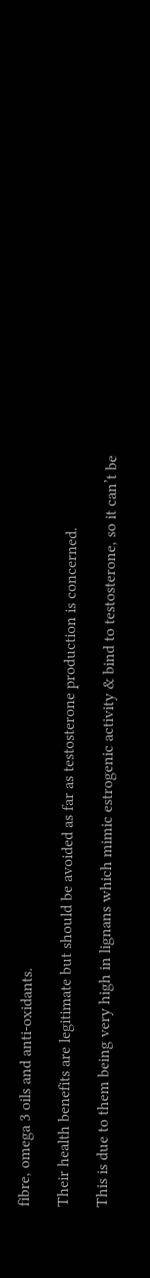fibre, omega 3 oils and anti-oxidants.

Their health benefits are legitimate but should be avoided as far as testosterone production is concerned.

This is due to them being very high in lignans which mimic estrogenic activity & bind to testosterone, so it can’t be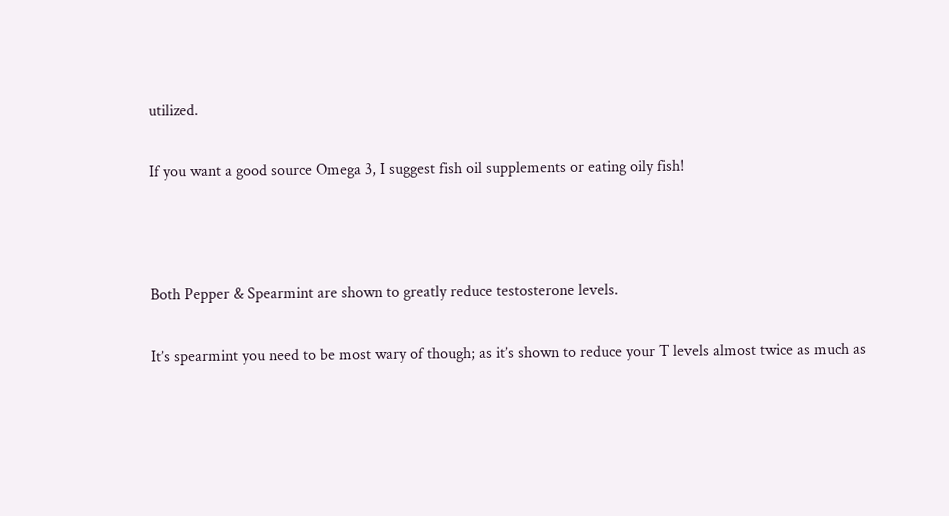utilized.

If you want a good source Omega 3, I suggest fish oil supplements or eating oily fish!



Both Pepper & Spearmint are shown to greatly reduce testosterone levels.

It’s spearmint you need to be most wary of though; as it’s shown to reduce your T levels almost twice as much as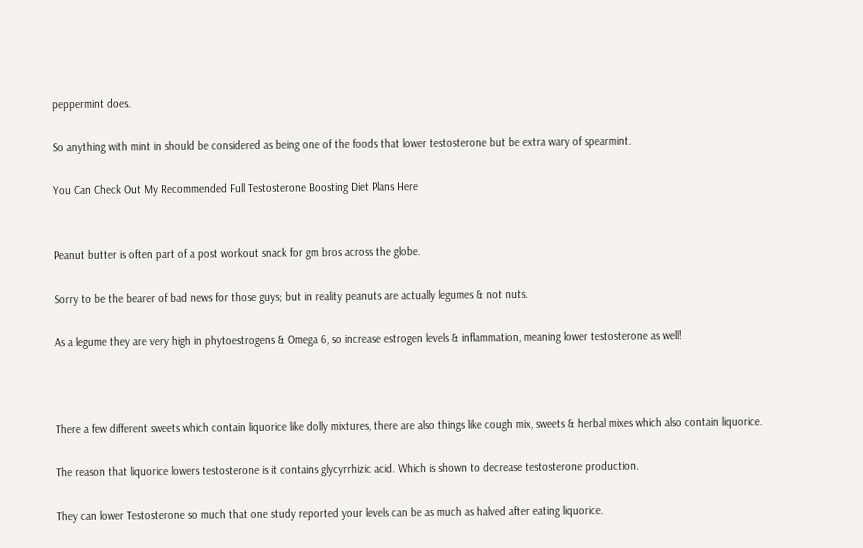peppermint does.

So anything with mint in should be considered as being one of the foods that lower testosterone but be extra wary of spearmint.

You Can Check Out My Recommended Full Testosterone Boosting Diet Plans Here


Peanut butter is often part of a post workout snack for gm bros across the globe.

Sorry to be the bearer of bad news for those guys; but in reality peanuts are actually legumes & not nuts.

As a legume they are very high in phytoestrogens & Omega 6, so increase estrogen levels & inflammation, meaning lower testosterone as well!



There a few different sweets which contain liquorice like dolly mixtures, there are also things like cough mix, sweets & herbal mixes which also contain liquorice.

The reason that liquorice lowers testosterone is it contains glycyrrhizic acid. Which is shown to decrease testosterone production.

They can lower Testosterone so much that one study reported your levels can be as much as halved after eating liquorice.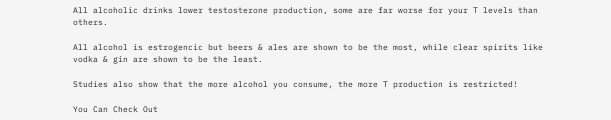All alcoholic drinks lower testosterone production, some are far worse for your T levels than others.

All alcohol is estrogencic but beers & ales are shown to be the most, while clear spirits like vodka & gin are shown to be the least.

Studies also show that the more alcohol you consume, the more T production is restricted!

You Can Check Out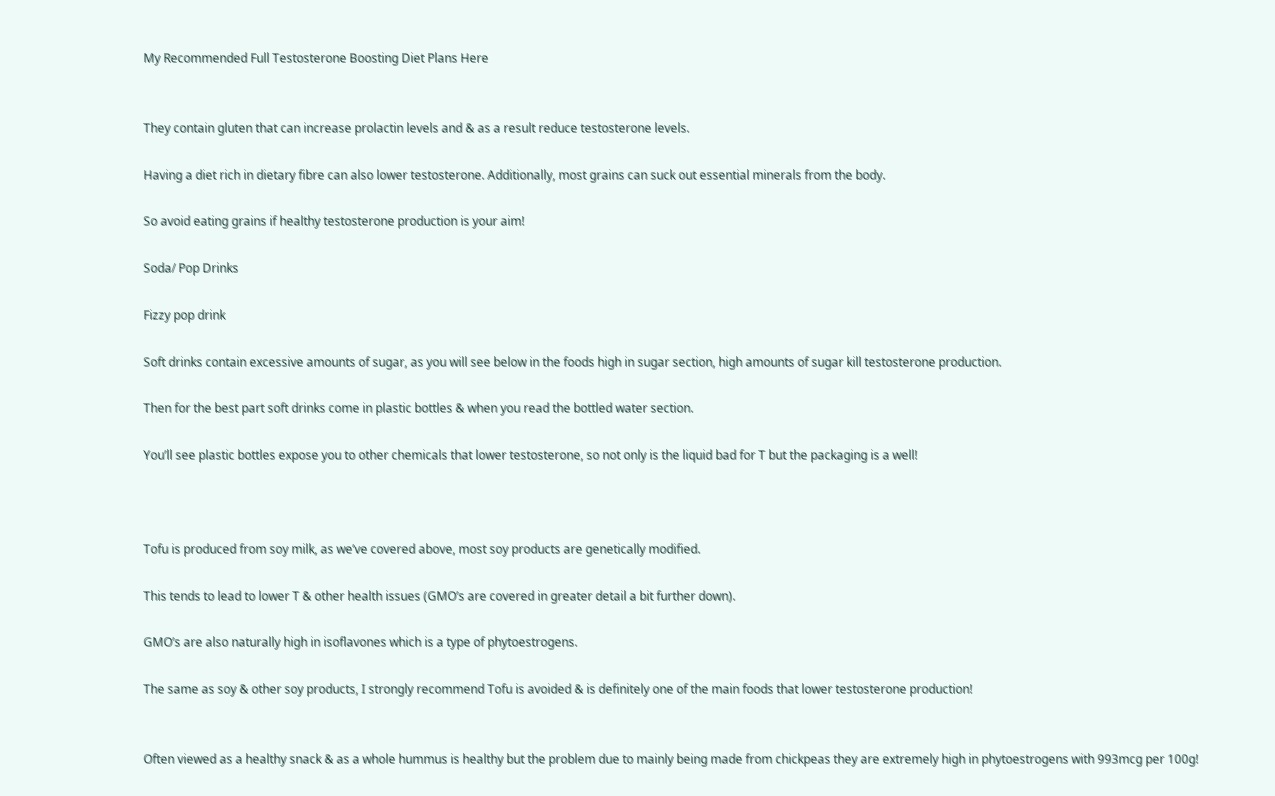My Recommended Full Testosterone Boosting Diet Plans Here


They contain gluten that can increase prolactin levels and & as a result reduce testosterone levels.

Having a diet rich in dietary fibre can also lower testosterone. Additionally, most grains can suck out essential minerals from the body.

So avoid eating grains if healthy testosterone production is your aim!

Soda/ Pop Drinks

Fizzy pop drink

Soft drinks contain excessive amounts of sugar, as you will see below in the foods high in sugar section, high amounts of sugar kill testosterone production.

Then for the best part soft drinks come in plastic bottles & when you read the bottled water section.

You’ll see plastic bottles expose you to other chemicals that lower testosterone, so not only is the liquid bad for T but the packaging is a well!



Tofu is produced from soy milk, as we’ve covered above, most soy products are genetically modified.

This tends to lead to lower T & other health issues (GMO’s are covered in greater detail a bit further down).

GMO’s are also naturally high in isoflavones which is a type of phytoestrogens.

The same as soy & other soy products, I strongly recommend Tofu is avoided & is definitely one of the main foods that lower testosterone production!


Often viewed as a healthy snack & as a whole hummus is healthy but the problem due to mainly being made from chickpeas they are extremely high in phytoestrogens with 993mcg per 100g!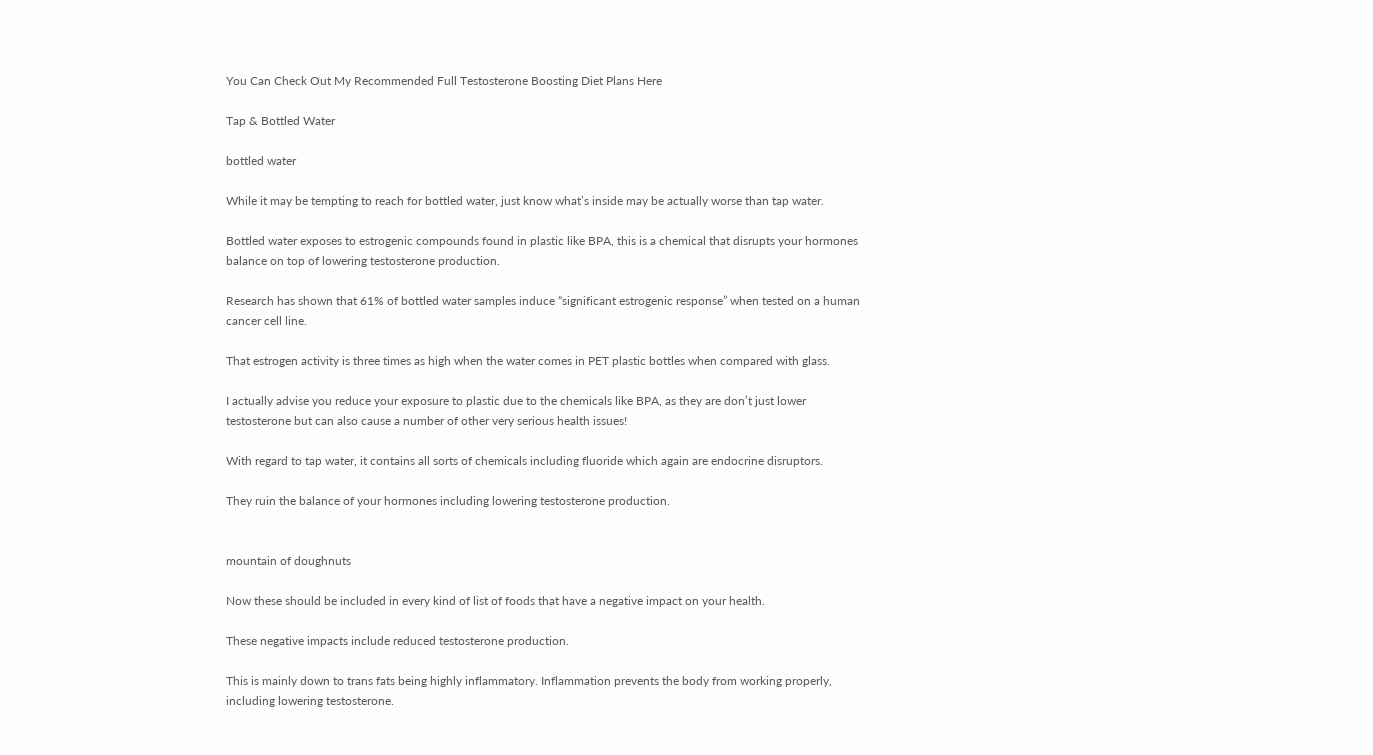You Can Check Out My Recommended Full Testosterone Boosting Diet Plans Here

Tap & Bottled Water

bottled water

While it may be tempting to reach for bottled water, just know what’s inside may be actually worse than tap water.

Bottled water exposes to estrogenic compounds found in plastic like BPA, this is a chemical that disrupts your hormones balance on top of lowering testosterone production.

Research has shown that 61% of bottled water samples induce “significant estrogenic response” when tested on a human cancer cell line.

That estrogen activity is three times as high when the water comes in PET plastic bottles when compared with glass.

I actually advise you reduce your exposure to plastic due to the chemicals like BPA, as they are don’t just lower testosterone but can also cause a number of other very serious health issues!

With regard to tap water, it contains all sorts of chemicals including fluoride which again are endocrine disruptors.

They ruin the balance of your hormones including lowering testosterone production.


mountain of doughnuts

Now these should be included in every kind of list of foods that have a negative impact on your health.

These negative impacts include reduced testosterone production.

This is mainly down to trans fats being highly inflammatory. Inflammation prevents the body from working properly, including lowering testosterone.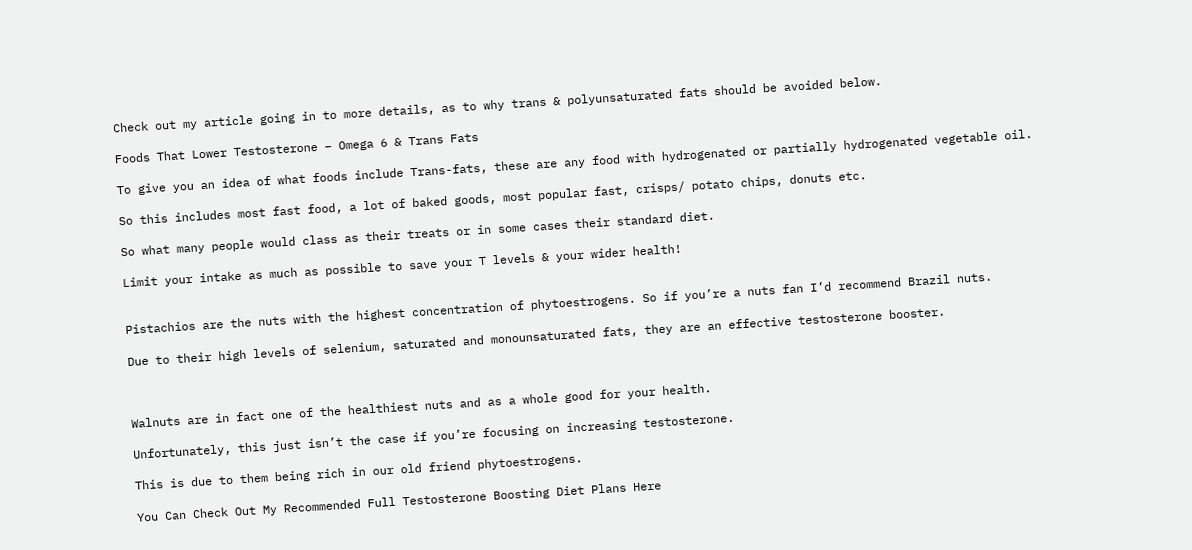Check out my article going in to more details, as to why trans & polyunsaturated fats should be avoided below.

Foods That Lower Testosterone – Omega 6 & Trans Fats

To give you an idea of what foods include Trans-fats, these are any food with hydrogenated or partially hydrogenated vegetable oil.

So this includes most fast food, a lot of baked goods, most popular fast, crisps/ potato chips, donuts etc.

So what many people would class as their treats or in some cases their standard diet.

Limit your intake as much as possible to save your T levels & your wider health!


Pistachios are the nuts with the highest concentration of phytoestrogens. So if you’re a nuts fan I’d recommend Brazil nuts.

Due to their high levels of selenium, saturated and monounsaturated fats, they are an effective testosterone booster.



Walnuts are in fact one of the healthiest nuts and as a whole good for your health.

Unfortunately, this just isn’t the case if you’re focusing on increasing testosterone.

This is due to them being rich in our old friend phytoestrogens.

You Can Check Out My Recommended Full Testosterone Boosting Diet Plans Here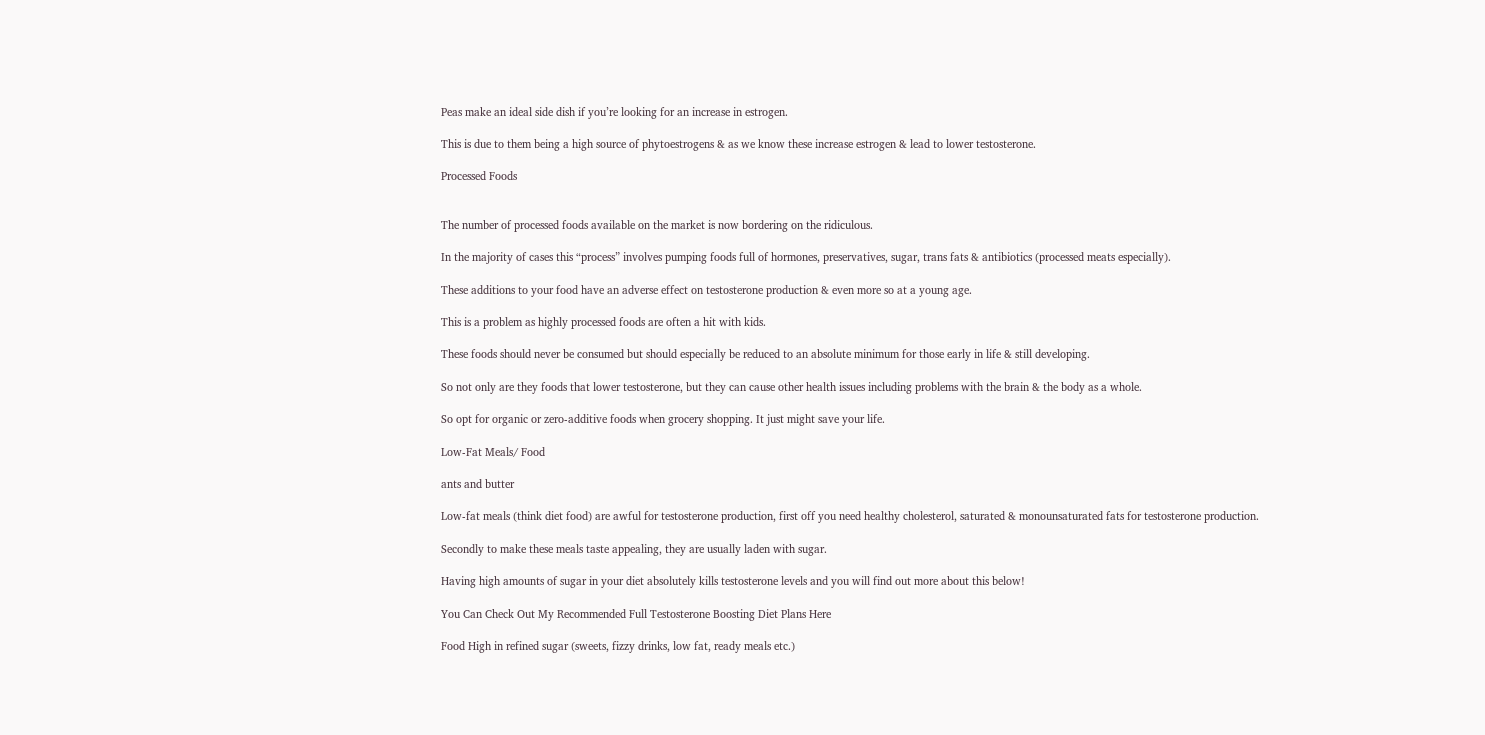Peas make an ideal side dish if you’re looking for an increase in estrogen.

This is due to them being a high source of phytoestrogens & as we know these increase estrogen & lead to lower testosterone.

Processed Foods


The number of processed foods available on the market is now bordering on the ridiculous.

In the majority of cases this “process” involves pumping foods full of hormones, preservatives, sugar, trans fats & antibiotics (processed meats especially).

These additions to your food have an adverse effect on testosterone production & even more so at a young age.

This is a problem as highly processed foods are often a hit with kids.

These foods should never be consumed but should especially be reduced to an absolute minimum for those early in life & still developing.

So not only are they foods that lower testosterone, but they can cause other health issues including problems with the brain & the body as a whole.

So opt for organic or zero-additive foods when grocery shopping. It just might save your life.

Low-Fat Meals/ Food

ants and butter

Low-fat meals (think diet food) are awful for testosterone production, first off you need healthy cholesterol, saturated & monounsaturated fats for testosterone production.

Secondly to make these meals taste appealing, they are usually laden with sugar.

Having high amounts of sugar in your diet absolutely kills testosterone levels and you will find out more about this below!

You Can Check Out My Recommended Full Testosterone Boosting Diet Plans Here

Food High in refined sugar (sweets, fizzy drinks, low fat, ready meals etc.)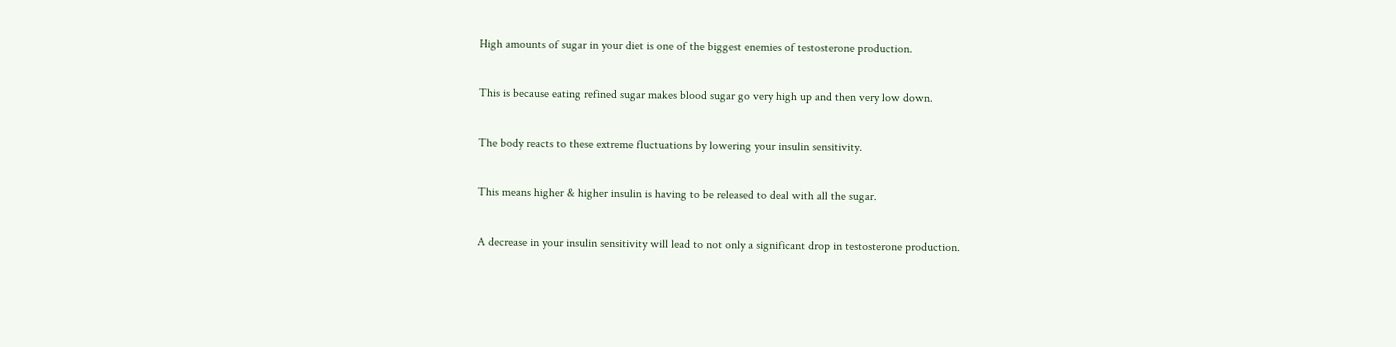High amounts of sugar in your diet is one of the biggest enemies of testosterone production.

This is because eating refined sugar makes blood sugar go very high up and then very low down.

The body reacts to these extreme fluctuations by lowering your insulin sensitivity.

This means higher & higher insulin is having to be released to deal with all the sugar.

A decrease in your insulin sensitivity will lead to not only a significant drop in testosterone production.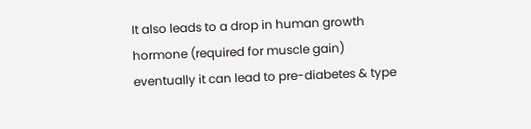It also leads to a drop in human growth hormone (required for muscle gain) eventually it can lead to pre-diabetes & type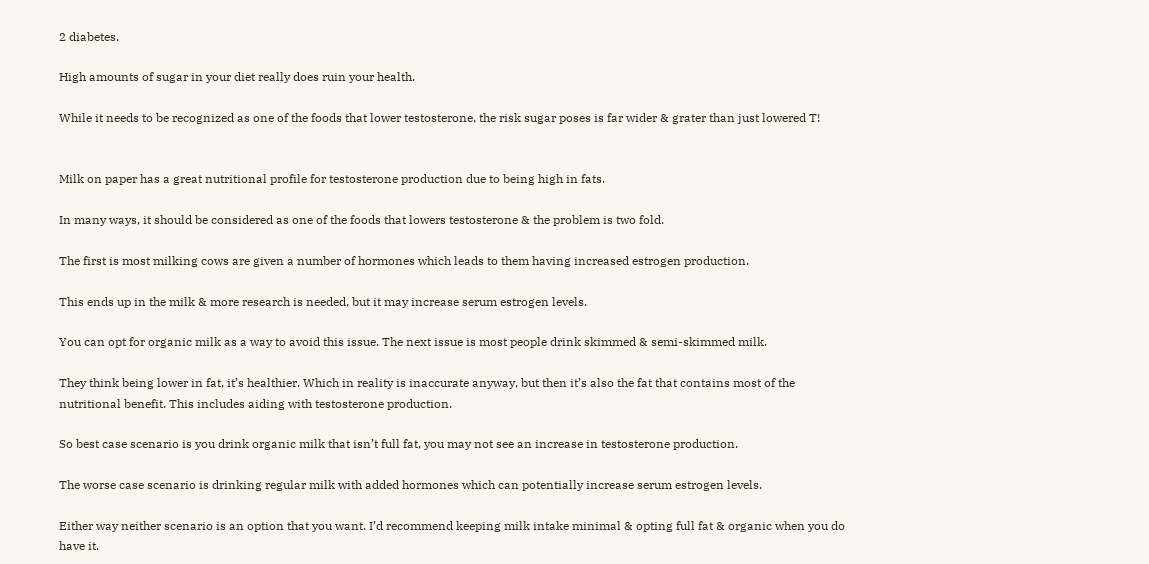2 diabetes.

High amounts of sugar in your diet really does ruin your health.

While it needs to be recognized as one of the foods that lower testosterone, the risk sugar poses is far wider & grater than just lowered T!


Milk on paper has a great nutritional profile for testosterone production due to being high in fats.

In many ways, it should be considered as one of the foods that lowers testosterone & the problem is two fold.

The first is most milking cows are given a number of hormones which leads to them having increased estrogen production.

This ends up in the milk & more research is needed, but it may increase serum estrogen levels.

You can opt for organic milk as a way to avoid this issue. The next issue is most people drink skimmed & semi-skimmed milk.

They think being lower in fat, it’s healthier. Which in reality is inaccurate anyway, but then it’s also the fat that contains most of the nutritional benefit. This includes aiding with testosterone production.

So best case scenario is you drink organic milk that isn’t full fat, you may not see an increase in testosterone production.

The worse case scenario is drinking regular milk with added hormones which can potentially increase serum estrogen levels.

Either way neither scenario is an option that you want. I’d recommend keeping milk intake minimal & opting full fat & organic when you do have it.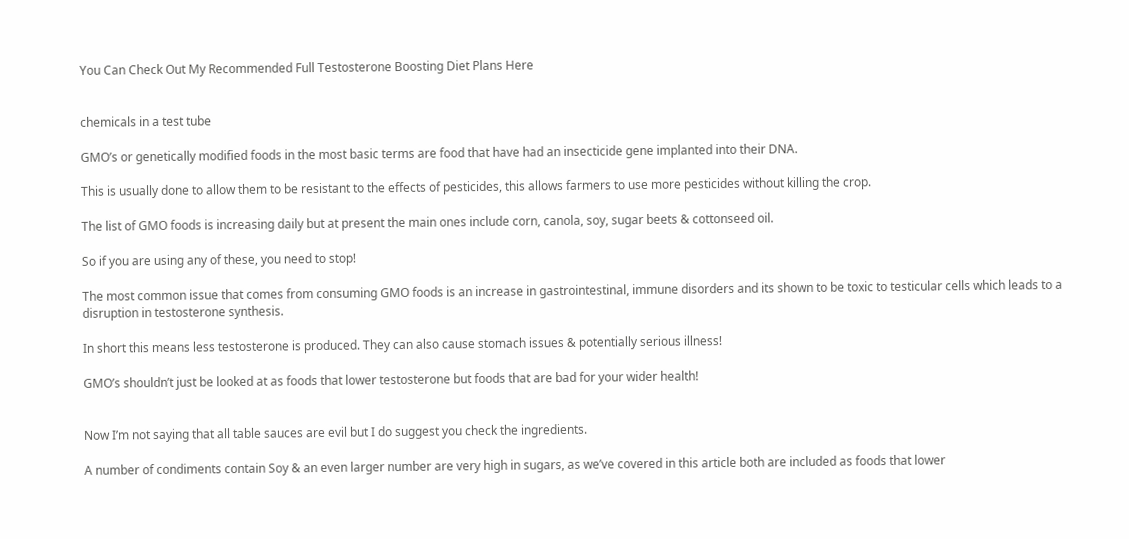You Can Check Out My Recommended Full Testosterone Boosting Diet Plans Here


chemicals in a test tube

GMO’s or genetically modified foods in the most basic terms are food that have had an insecticide gene implanted into their DNA.

This is usually done to allow them to be resistant to the effects of pesticides, this allows farmers to use more pesticides without killing the crop.

The list of GMO foods is increasing daily but at present the main ones include corn, canola, soy, sugar beets & cottonseed oil.

So if you are using any of these, you need to stop!

The most common issue that comes from consuming GMO foods is an increase in gastrointestinal, immune disorders and its shown to be toxic to testicular cells which leads to a disruption in testosterone synthesis.

In short this means less testosterone is produced. They can also cause stomach issues & potentially serious illness!

GMO’s shouldn’t just be looked at as foods that lower testosterone but foods that are bad for your wider health!


Now I’m not saying that all table sauces are evil but I do suggest you check the ingredients.

A number of condiments contain Soy & an even larger number are very high in sugars, as we’ve covered in this article both are included as foods that lower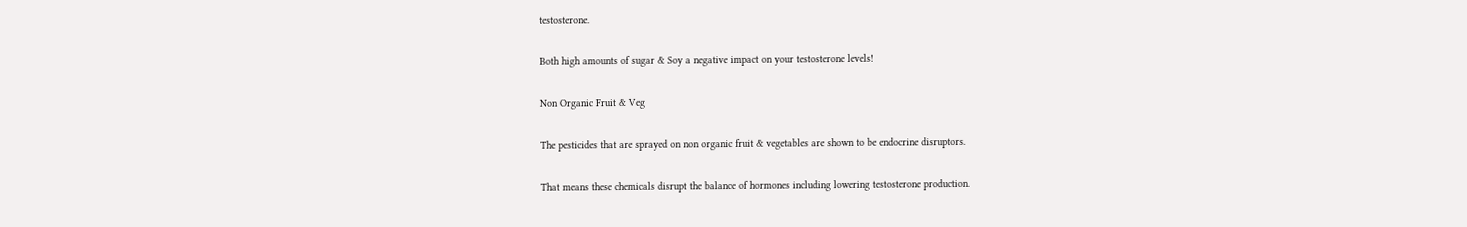testosterone.

Both high amounts of sugar & Soy a negative impact on your testosterone levels!

Non Organic Fruit & Veg

The pesticides that are sprayed on non organic fruit & vegetables are shown to be endocrine disruptors.

That means these chemicals disrupt the balance of hormones including lowering testosterone production.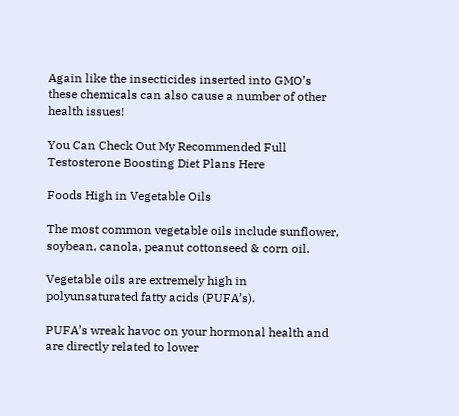Again like the insecticides inserted into GMO’s these chemicals can also cause a number of other health issues!

You Can Check Out My Recommended Full Testosterone Boosting Diet Plans Here

Foods High in Vegetable Oils

The most common vegetable oils include sunflower, soybean, canola, peanut cottonseed & corn oil.

Vegetable oils are extremely high in polyunsaturated fatty acids (PUFA’s).

PUFA’s wreak havoc on your hormonal health and are directly related to lower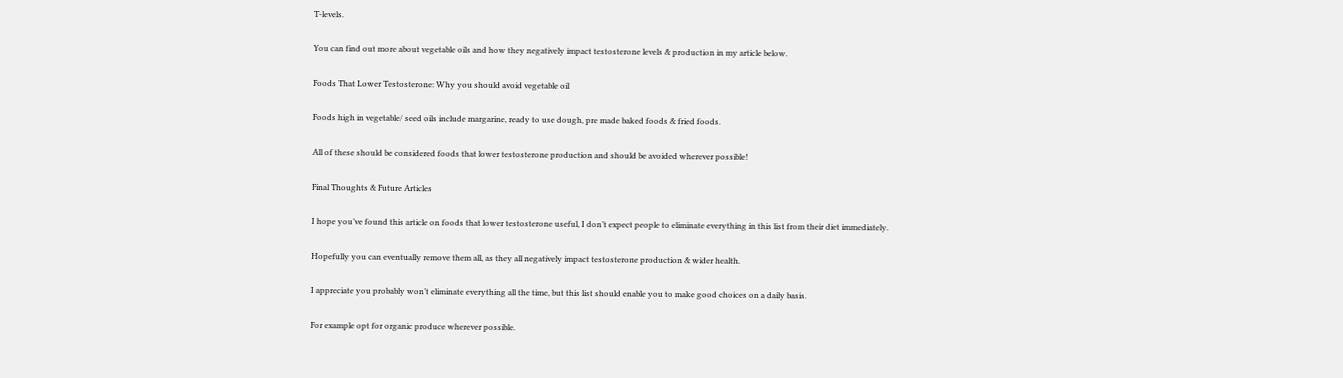T-levels.

You can find out more about vegetable oils and how they negatively impact testosterone levels & production in my article below.

Foods That Lower Testosterone: Why you should avoid vegetable oil

Foods high in vegetable/ seed oils include margarine, ready to use dough, pre made baked foods & fried foods.

All of these should be considered foods that lower testosterone production and should be avoided wherever possible!

Final Thoughts & Future Articles

I hope you’ve found this article on foods that lower testosterone useful, I don’t expect people to eliminate everything in this list from their diet immediately.

Hopefully you can eventually remove them all, as they all negatively impact testosterone production & wider health.

I appreciate you probably won’t eliminate everything all the time, but this list should enable you to make good choices on a daily basis.

For example opt for organic produce wherever possible.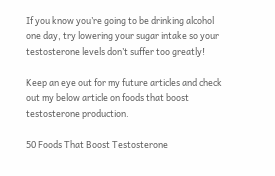If you know you’re going to be drinking alcohol one day, try lowering your sugar intake so your testosterone levels don’t suffer too greatly!

Keep an eye out for my future articles and check out my below article on foods that boost testosterone production.

50 Foods That Boost Testosterone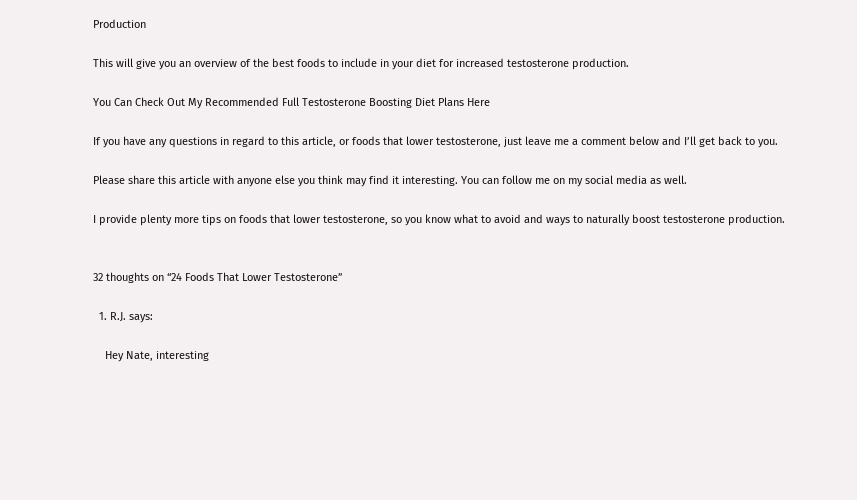Production

This will give you an overview of the best foods to include in your diet for increased testosterone production.

You Can Check Out My Recommended Full Testosterone Boosting Diet Plans Here

If you have any questions in regard to this article, or foods that lower testosterone, just leave me a comment below and I’ll get back to you.

Please share this article with anyone else you think may find it interesting. You can follow me on my social media as well.

I provide plenty more tips on foods that lower testosterone, so you know what to avoid and ways to naturally boost testosterone production.


32 thoughts on “24 Foods That Lower Testosterone”

  1. R.J. says:

    Hey Nate, interesting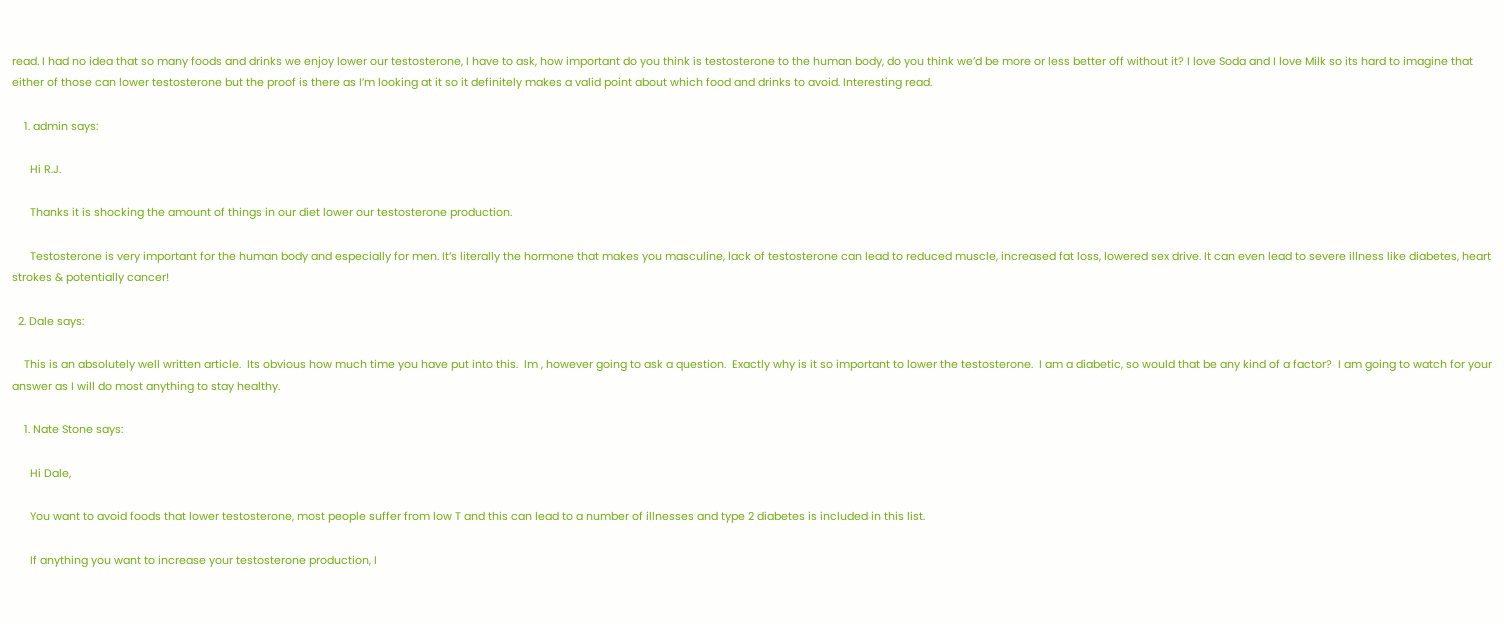read. I had no idea that so many foods and drinks we enjoy lower our testosterone, I have to ask, how important do you think is testosterone to the human body, do you think we’d be more or less better off without it? I love Soda and I love Milk so its hard to imagine that either of those can lower testosterone but the proof is there as I’m looking at it so it definitely makes a valid point about which food and drinks to avoid. Interesting read.

    1. admin says:

      Hi R.J.

      Thanks it is shocking the amount of things in our diet lower our testosterone production.

      Testosterone is very important for the human body and especially for men. It’s literally the hormone that makes you masculine, lack of testosterone can lead to reduced muscle, increased fat loss, lowered sex drive. It can even lead to severe illness like diabetes, heart strokes & potentially cancer!

  2. Dale says:

    This is an absolutely well written article.  Its obvious how much time you have put into this.  Im , however going to ask a question.  Exactly why is it so important to lower the testosterone.  I am a diabetic, so would that be any kind of a factor?  I am going to watch for your answer as I will do most anything to stay healthy.

    1. Nate Stone says:

      Hi Dale,

      You want to avoid foods that lower testosterone, most people suffer from low T and this can lead to a number of illnesses and type 2 diabetes is included in this list.

      If anything you want to increase your testosterone production, I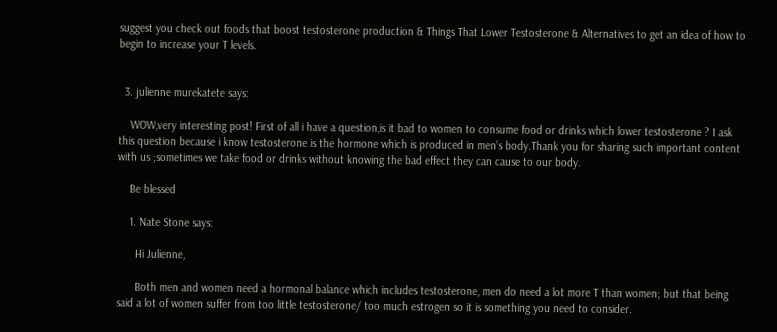suggest you check out foods that boost testosterone production & Things That Lower Testosterone & Alternatives to get an idea of how to begin to increase your T levels.


  3. julienne murekatete says:

    WOW,very interesting post! First of all i have a question,is it bad to women to consume food or drinks which lower testosterone ? I ask this question because i know testosterone is the hormone which is produced in men’s body.Thank you for sharing such important content with us ;sometimes we take food or drinks without knowing the bad effect they can cause to our body.

    Be blessed

    1. Nate Stone says:

      Hi Julienne,

      Both men and women need a hormonal balance which includes testosterone, men do need a lot more T than women; but that being said a lot of women suffer from too little testosterone/ too much estrogen so it is something you need to consider.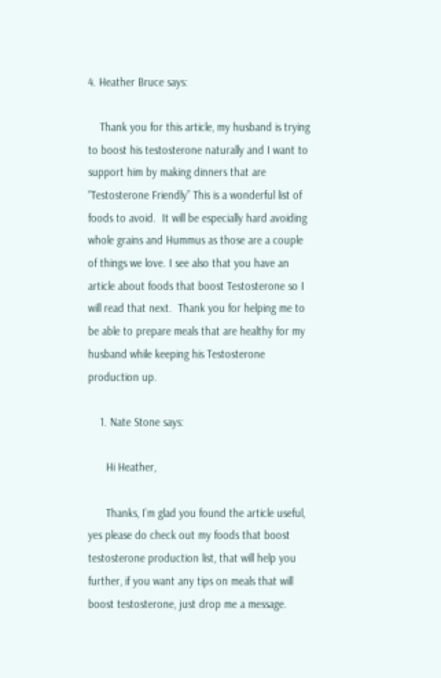4. Heather Bruce says:

    Thank you for this article, my husband is trying to boost his testosterone naturally and I want to support him by making dinners that are “Testosterone Friendly” This is a wonderful list of foods to avoid.  It will be especially hard avoiding whole grains and Hummus as those are a couple of things we love. I see also that you have an article about foods that boost Testosterone so I will read that next.  Thank you for helping me to be able to prepare meals that are healthy for my husband while keeping his Testosterone production up.

    1. Nate Stone says:

      Hi Heather,

      Thanks, I’m glad you found the article useful, yes please do check out my foods that boost testosterone production list, that will help you further, if you want any tips on meals that will boost testosterone, just drop me a message.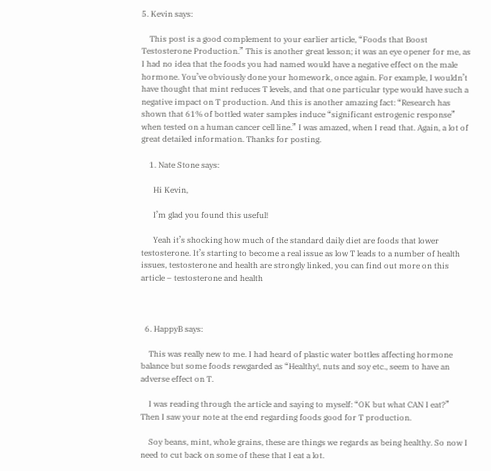5. Kevin says:

    This post is a good complement to your earlier article, “Foods that Boost Testosterone Production.” This is another great lesson; it was an eye opener for me, as I had no idea that the foods you had named would have a negative effect on the male hormone. You’ve obviously done your homework, once again. For example, I wouldn’t have thought that mint reduces T levels, and that one particular type would have such a negative impact on T production. And this is another amazing fact: “Research has shown that 61% of bottled water samples induce “significant estrogenic response” when tested on a human cancer cell line.” I was amazed, when I read that. Again, a lot of great detailed information. Thanks for posting.

    1. Nate Stone says:

      Hi Kevin,

      I’m glad you found this useful!

      Yeah it’s shocking how much of the standard daily diet are foods that lower testosterone. It’s starting to become a real issue as low T leads to a number of health issues, testosterone and health are strongly linked, you can find out more on this article – testosterone and health



  6. HappyB says:

    This was really new to me. I had heard of plastic water bottles affecting hormone balance but some foods rewgarded as “Healthy!, nuts and soy etc., seem to have an adverse effect on T.

    I was reading through the article and saying to myself: “OK but what CAN I eat?” Then I saw your note at the end regarding foods good for T production.

    Soy beans, mint, whole grains, these are things we regards as being healthy. So now I need to cut back on some of these that I eat a lot.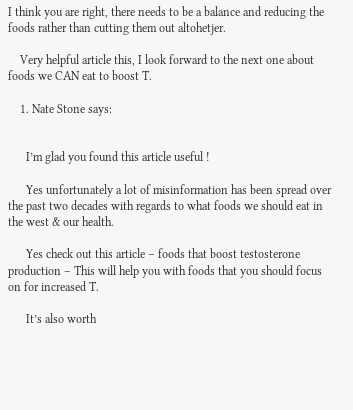I think you are right, there needs to be a balance and reducing the foods rather than cutting them out altohetjer.

    Very helpful article this, I look forward to the next one about foods we CAN eat to boost T.

    1. Nate Stone says:


      I’m glad you found this article useful !

      Yes unfortunately a lot of misinformation has been spread over the past two decades with regards to what foods we should eat in the west & our health.

      Yes check out this article – foods that boost testosterone production – This will help you with foods that you should focus on for increased T.

      It’s also worth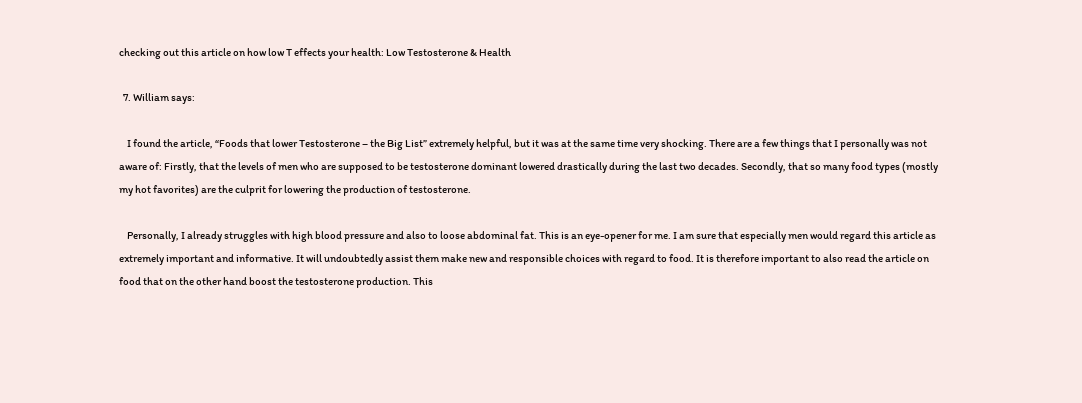checking out this article on how low T effects your health: Low Testosterone & Health

  7. William says:

    I found the article, “Foods that lower Testosterone – the Big List” extremely helpful, but it was at the same time very shocking. There are a few things that I personally was not aware of: Firstly, that the levels of men who are supposed to be testosterone dominant lowered drastically during the last two decades. Secondly, that so many food types (mostly my hot favorites) are the culprit for lowering the production of testosterone.

    Personally, I already struggles with high blood pressure and also to loose abdominal fat. This is an eye-opener for me. I am sure that especially men would regard this article as extremely important and informative. It will undoubtedly assist them make new and responsible choices with regard to food. It is therefore important to also read the article on food that on the other hand boost the testosterone production. This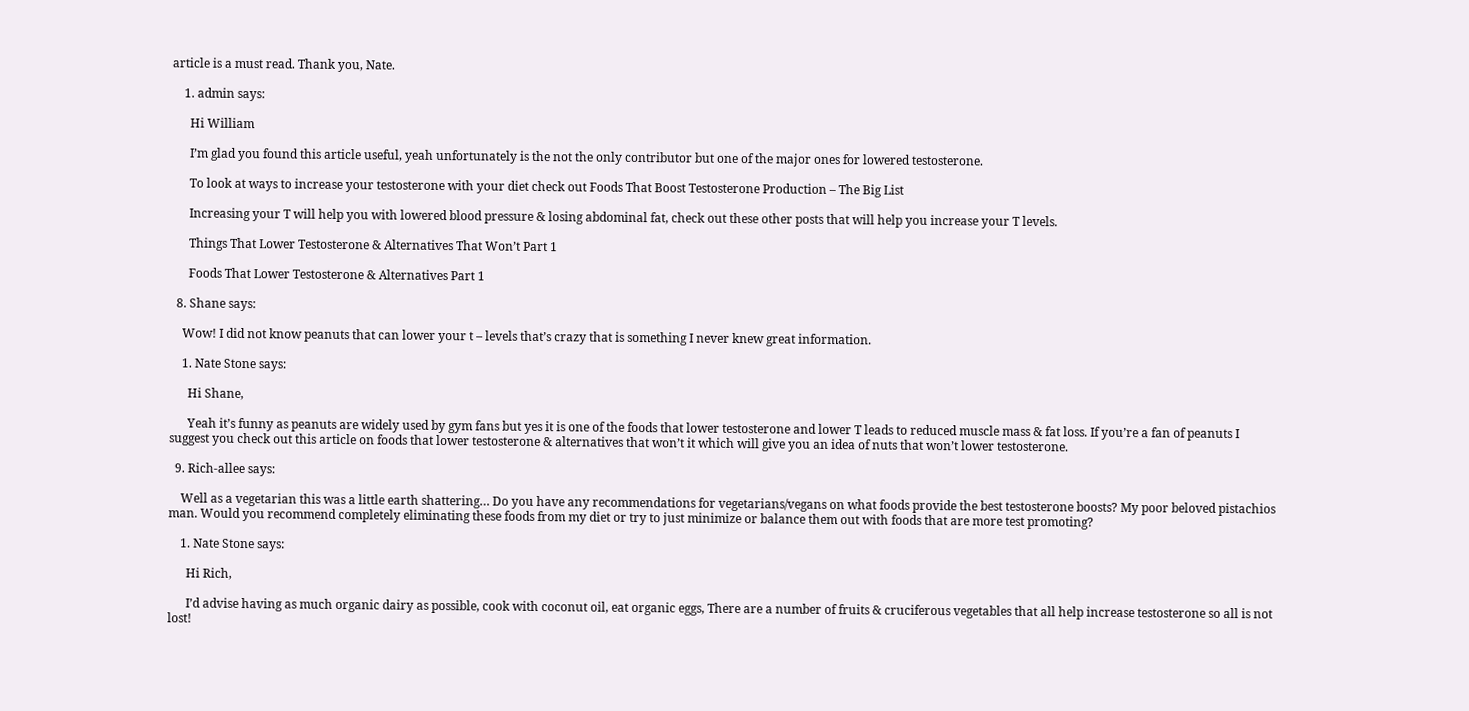article is a must read. Thank you, Nate.

    1. admin says:

      Hi William

      I’m glad you found this article useful, yeah unfortunately is the not the only contributor but one of the major ones for lowered testosterone.

      To look at ways to increase your testosterone with your diet check out Foods That Boost Testosterone Production – The Big List

      Increasing your T will help you with lowered blood pressure & losing abdominal fat, check out these other posts that will help you increase your T levels.

      Things That Lower Testosterone & Alternatives That Won’t Part 1

      Foods That Lower Testosterone & Alternatives Part 1

  8. Shane says:

    Wow! I did not know peanuts that can lower your t – levels that’s crazy that is something I never knew great information.

    1. Nate Stone says:

      Hi Shane,

      Yeah it’s funny as peanuts are widely used by gym fans but yes it is one of the foods that lower testosterone and lower T leads to reduced muscle mass & fat loss. If you’re a fan of peanuts I suggest you check out this article on foods that lower testosterone & alternatives that won’t it which will give you an idea of nuts that won’t lower testosterone.

  9. Rich-allee says:

    Well as a vegetarian this was a little earth shattering… Do you have any recommendations for vegetarians/vegans on what foods provide the best testosterone boosts? My poor beloved pistachios man. Would you recommend completely eliminating these foods from my diet or try to just minimize or balance them out with foods that are more test promoting?

    1. Nate Stone says:

      Hi Rich,

      I’d advise having as much organic dairy as possible, cook with coconut oil, eat organic eggs, There are a number of fruits & cruciferous vegetables that all help increase testosterone so all is not lost!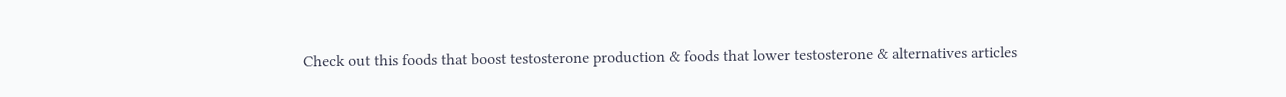Check out this foods that boost testosterone production & foods that lower testosterone & alternatives articles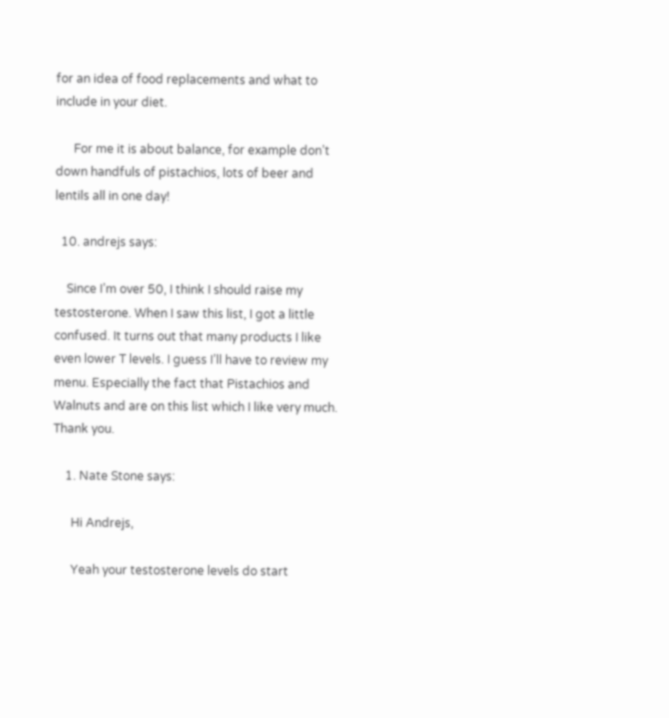for an idea of food replacements and what to include in your diet.

      For me it is about balance, for example don’t down handfuls of pistachios, lots of beer and lentils all in one day!

  10. andrejs says:

    Since I’m over 50, I think I should raise my testosterone. When I saw this list, I got a little confused. It turns out that many products I like even lower T levels. I guess I’ll have to review my menu. Especially the fact that Pistachios and Walnuts and are on this list which I like very much. Thank you.

    1. Nate Stone says:

      Hi Andrejs,

      Yeah your testosterone levels do start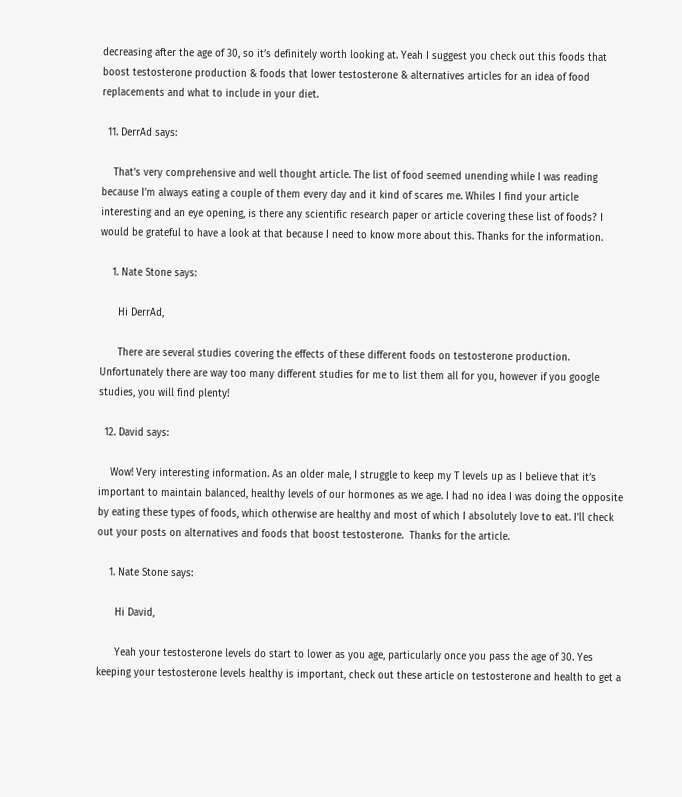decreasing after the age of 30, so it’s definitely worth looking at. Yeah I suggest you check out this foods that boost testosterone production & foods that lower testosterone & alternatives articles for an idea of food replacements and what to include in your diet.

  11. DerrAd says:

    That’s very comprehensive and well thought article. The list of food seemed unending while I was reading because I’m always eating a couple of them every day and it kind of scares me. Whiles I find your article interesting and an eye opening, is there any scientific research paper or article covering these list of foods? I would be grateful to have a look at that because I need to know more about this. Thanks for the information.

    1. Nate Stone says:

      Hi DerrAd,

      There are several studies covering the effects of these different foods on testosterone production. Unfortunately there are way too many different studies for me to list them all for you, however if you google studies, you will find plenty!

  12. David says:

    Wow! Very interesting information. As an older male, I struggle to keep my T levels up as I believe that it’s important to maintain balanced, healthy levels of our hormones as we age. I had no idea I was doing the opposite by eating these types of foods, which otherwise are healthy and most of which I absolutely love to eat. I’ll check out your posts on alternatives and foods that boost testosterone.  Thanks for the article.

    1. Nate Stone says:

      Hi David,

      Yeah your testosterone levels do start to lower as you age, particularly once you pass the age of 30. Yes keeping your testosterone levels healthy is important, check out these article on testosterone and health to get a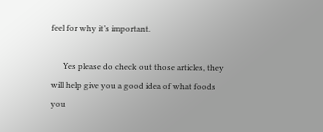feel for why it’s important.

      Yes please do check out those articles, they will help give you a good idea of what foods you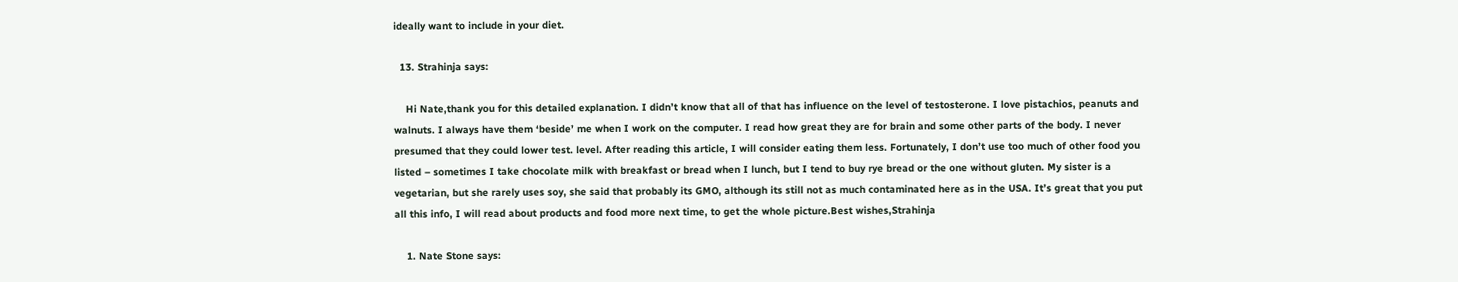ideally want to include in your diet.

  13. Strahinja says:

    Hi Nate,thank you for this detailed explanation. I didn’t know that all of that has influence on the level of testosterone. I love pistachios, peanuts and walnuts. I always have them ‘beside’ me when I work on the computer. I read how great they are for brain and some other parts of the body. I never presumed that they could lower test. level. After reading this article, I will consider eating them less. Fortunately, I don’t use too much of other food you listed – sometimes I take chocolate milk with breakfast or bread when I lunch, but I tend to buy rye bread or the one without gluten. My sister is a vegetarian, but she rarely uses soy, she said that probably its GMO, although its still not as much contaminated here as in the USA. It’s great that you put all this info, I will read about products and food more next time, to get the whole picture.Best wishes,Strahinja

    1. Nate Stone says: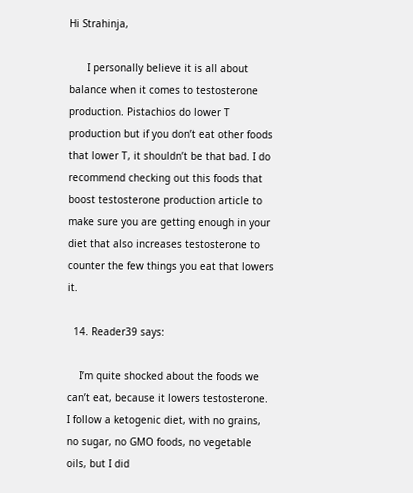Hi Strahinja,

      I personally believe it is all about balance when it comes to testosterone production. Pistachios do lower T production but if you don’t eat other foods that lower T, it shouldn’t be that bad. I do recommend checking out this foods that boost testosterone production article to make sure you are getting enough in your diet that also increases testosterone to counter the few things you eat that lowers it.

  14. Reader39 says:

    I’m quite shocked about the foods we can’t eat, because it lowers testosterone. I follow a ketogenic diet, with no grains, no sugar, no GMO foods, no vegetable oils, but I did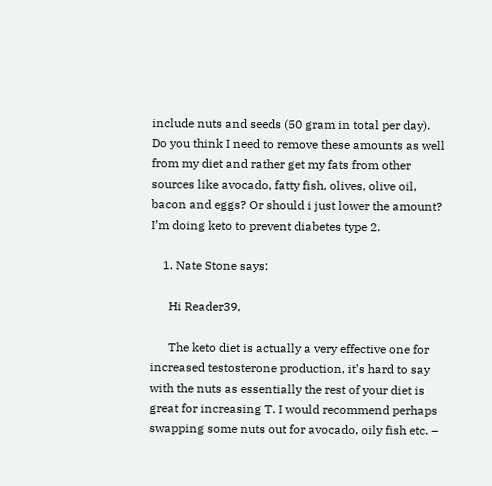include nuts and seeds (50 gram in total per day). Do you think I need to remove these amounts as well from my diet and rather get my fats from other sources like avocado, fatty fish, olives, olive oil, bacon and eggs? Or should i just lower the amount? I’m doing keto to prevent diabetes type 2.

    1. Nate Stone says:

      Hi Reader39,

      The keto diet is actually a very effective one for increased testosterone production, it’s hard to say with the nuts as essentially the rest of your diet is great for increasing T. I would recommend perhaps swapping some nuts out for avocado, oily fish etc. –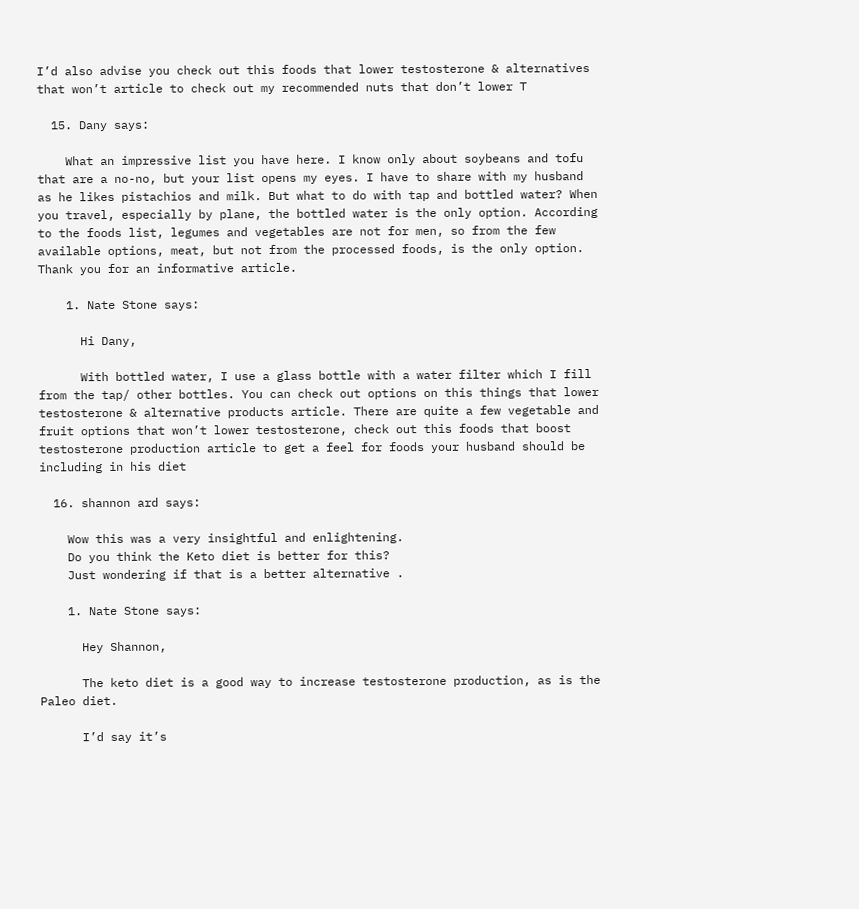I’d also advise you check out this foods that lower testosterone & alternatives that won’t article to check out my recommended nuts that don’t lower T

  15. Dany says:

    What an impressive list you have here. I know only about soybeans and tofu that are a no-no, but your list opens my eyes. I have to share with my husband as he likes pistachios and milk. But what to do with tap and bottled water? When you travel, especially by plane, the bottled water is the only option. According to the foods list, legumes and vegetables are not for men, so from the few available options, meat, but not from the processed foods, is the only option. Thank you for an informative article.

    1. Nate Stone says:

      Hi Dany,

      With bottled water, I use a glass bottle with a water filter which I fill from the tap/ other bottles. You can check out options on this things that lower testosterone & alternative products article. There are quite a few vegetable and fruit options that won’t lower testosterone, check out this foods that boost testosterone production article to get a feel for foods your husband should be including in his diet

  16. shannon ard says:

    Wow this was a very insightful and enlightening.
    Do you think the Keto diet is better for this?
    Just wondering if that is a better alternative .

    1. Nate Stone says:

      Hey Shannon,

      The keto diet is a good way to increase testosterone production, as is the Paleo diet.

      I’d say it’s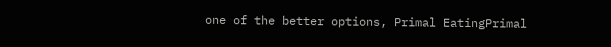one of the better options, Primal EatingPrimal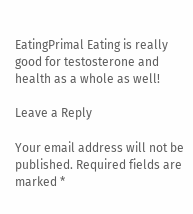EatingPrimal Eating is really good for testosterone and health as a whole as well!

Leave a Reply

Your email address will not be published. Required fields are marked *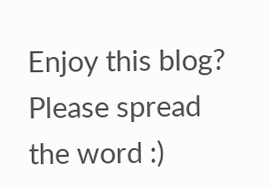Enjoy this blog? Please spread the word :)